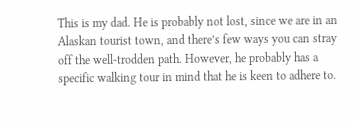This is my dad. He is probably not lost, since we are in an Alaskan tourist town, and there’s few ways you can stray off the well-trodden path. However, he probably has a specific walking tour in mind that he is keen to adhere to.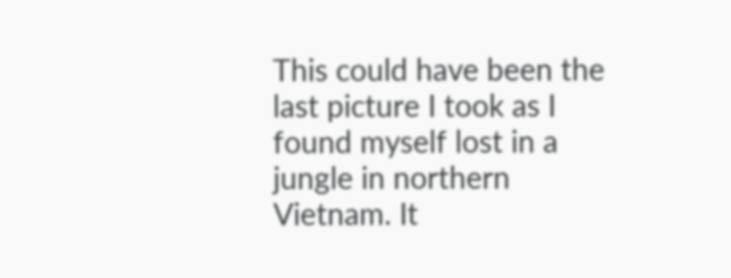This could have been the last picture I took as I found myself lost in a jungle in northern Vietnam. It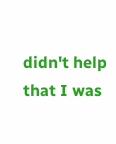didn't help that I was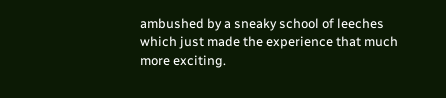ambushed by a sneaky school of leeches which just made the experience that much more exciting.